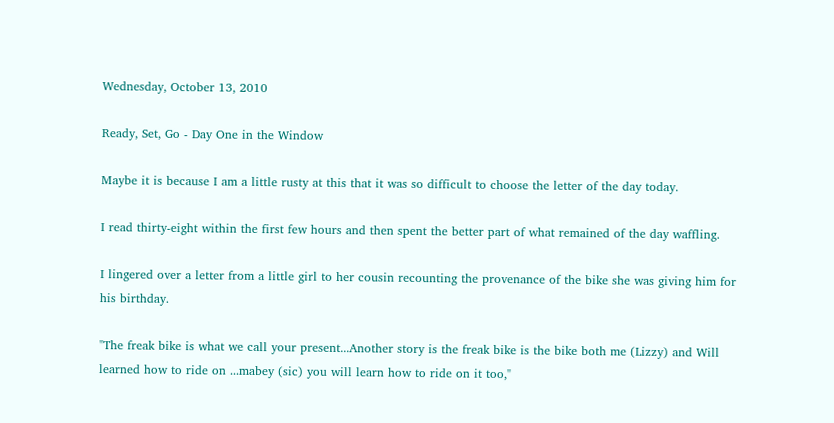Wednesday, October 13, 2010

Ready, Set, Go - Day One in the Window

Maybe it is because I am a little rusty at this that it was so difficult to choose the letter of the day today.

I read thirty-eight within the first few hours and then spent the better part of what remained of the day waffling.

I lingered over a letter from a little girl to her cousin recounting the provenance of the bike she was giving him for his birthday.

"The freak bike is what we call your present...Another story is the freak bike is the bike both me (Lizzy) and Will learned how to ride on ...mabey (sic) you will learn how to ride on it too,"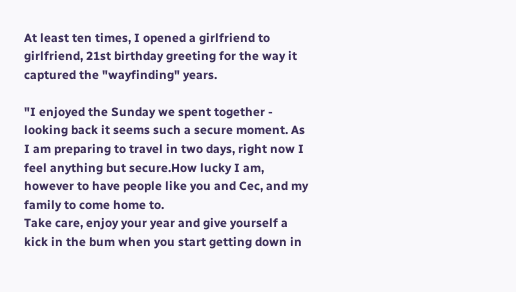At least ten times, I opened a girlfriend to girlfriend, 21st birthday greeting for the way it captured the "wayfinding" years.

"I enjoyed the Sunday we spent together - looking back it seems such a secure moment. As I am preparing to travel in two days, right now I feel anything but secure.How lucky I am, however to have people like you and Cec, and my family to come home to.
Take care, enjoy your year and give yourself a kick in the bum when you start getting down in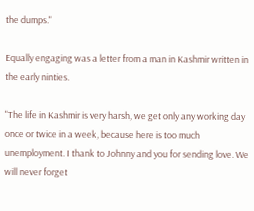the dumps."

Equally engaging was a letter from a man in Kashmir written in the early ninties.

"The life in Kashmir is very harsh, we get only any working day once or twice in a week, because here is too much unemployment. I thank to Johnny and you for sending love. We will never forget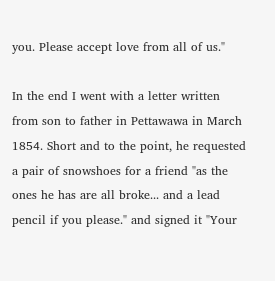you. Please accept love from all of us."

In the end I went with a letter written from son to father in Pettawawa in March 1854. Short and to the point, he requested a pair of snowshoes for a friend "as the ones he has are all broke... and a lead pencil if you please." and signed it "Your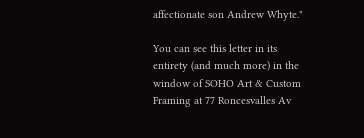affectionate son Andrew Whyte."

You can see this letter in its entirety (and much more) in the window of SOHO Art & Custom Framing at 77 Roncesvalles Av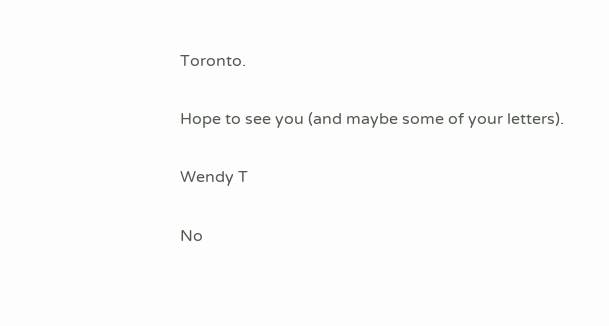Toronto.

Hope to see you (and maybe some of your letters).

Wendy T

No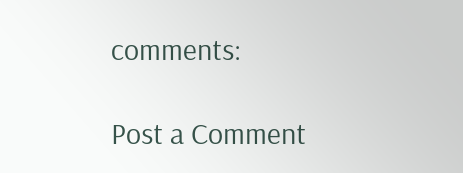comments:

Post a Comment